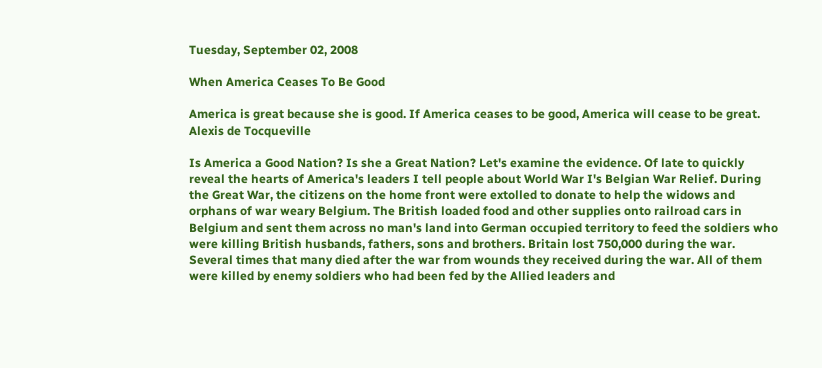Tuesday, September 02, 2008

When America Ceases To Be Good

America is great because she is good. If America ceases to be good, America will cease to be great.
Alexis de Tocqueville

Is America a Good Nation? Is she a Great Nation? Let's examine the evidence. Of late to quickly reveal the hearts of America's leaders I tell people about World War I's Belgian War Relief. During the Great War, the citizens on the home front were extolled to donate to help the widows and orphans of war weary Belgium. The British loaded food and other supplies onto railroad cars in Belgium and sent them across no man's land into German occupied territory to feed the soldiers who were killing British husbands, fathers, sons and brothers. Britain lost 750,000 during the war. Several times that many died after the war from wounds they received during the war. All of them were killed by enemy soldiers who had been fed by the Allied leaders and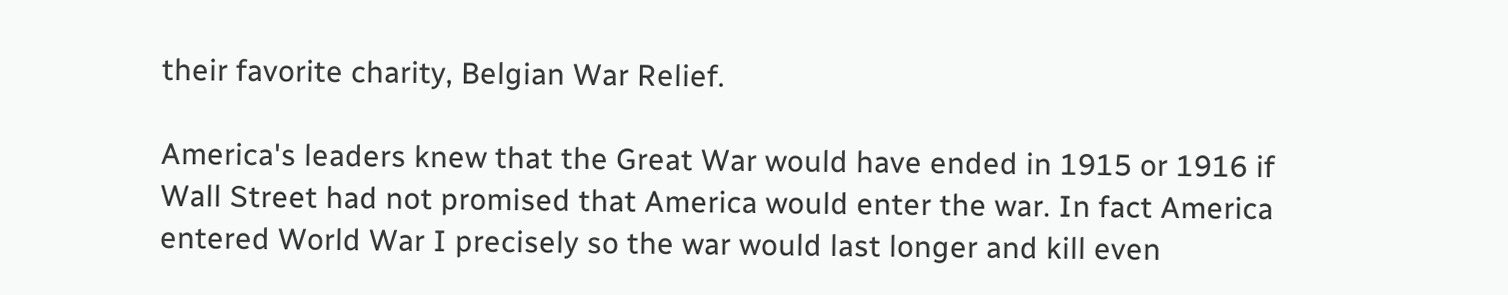their favorite charity, Belgian War Relief.

America's leaders knew that the Great War would have ended in 1915 or 1916 if Wall Street had not promised that America would enter the war. In fact America entered World War I precisely so the war would last longer and kill even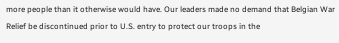more people than it otherwise would have. Our leaders made no demand that Belgian War Relief be discontinued prior to U.S. entry to protect our troops in the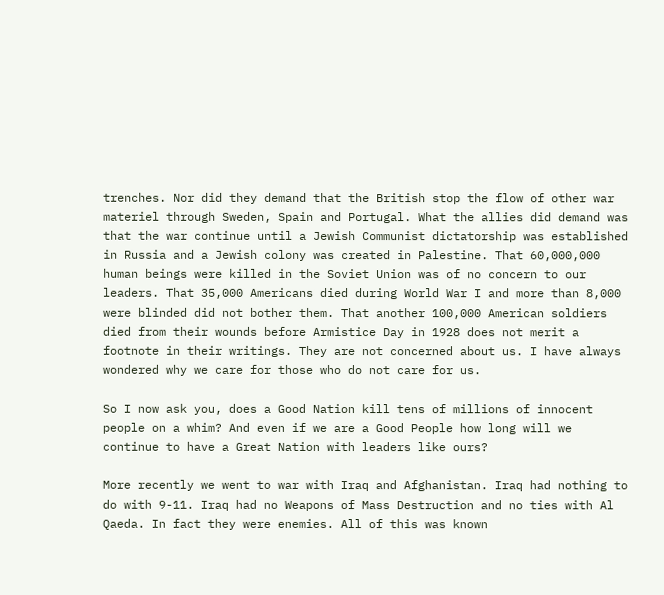trenches. Nor did they demand that the British stop the flow of other war materiel through Sweden, Spain and Portugal. What the allies did demand was that the war continue until a Jewish Communist dictatorship was established in Russia and a Jewish colony was created in Palestine. That 60,000,000 human beings were killed in the Soviet Union was of no concern to our leaders. That 35,000 Americans died during World War I and more than 8,000 were blinded did not bother them. That another 100,000 American soldiers died from their wounds before Armistice Day in 1928 does not merit a footnote in their writings. They are not concerned about us. I have always wondered why we care for those who do not care for us.

So I now ask you, does a Good Nation kill tens of millions of innocent people on a whim? And even if we are a Good People how long will we continue to have a Great Nation with leaders like ours?

More recently we went to war with Iraq and Afghanistan. Iraq had nothing to do with 9-11. Iraq had no Weapons of Mass Destruction and no ties with Al Qaeda. In fact they were enemies. All of this was known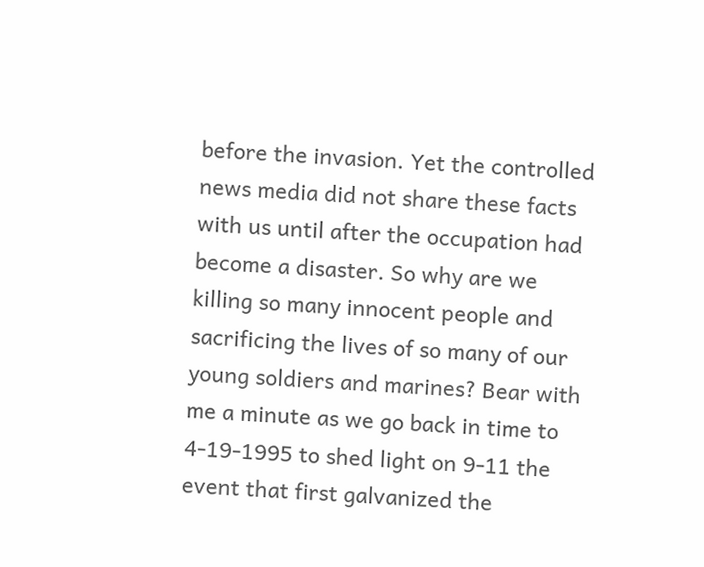before the invasion. Yet the controlled news media did not share these facts with us until after the occupation had become a disaster. So why are we killing so many innocent people and sacrificing the lives of so many of our young soldiers and marines? Bear with me a minute as we go back in time to 4-19-1995 to shed light on 9-11 the event that first galvanized the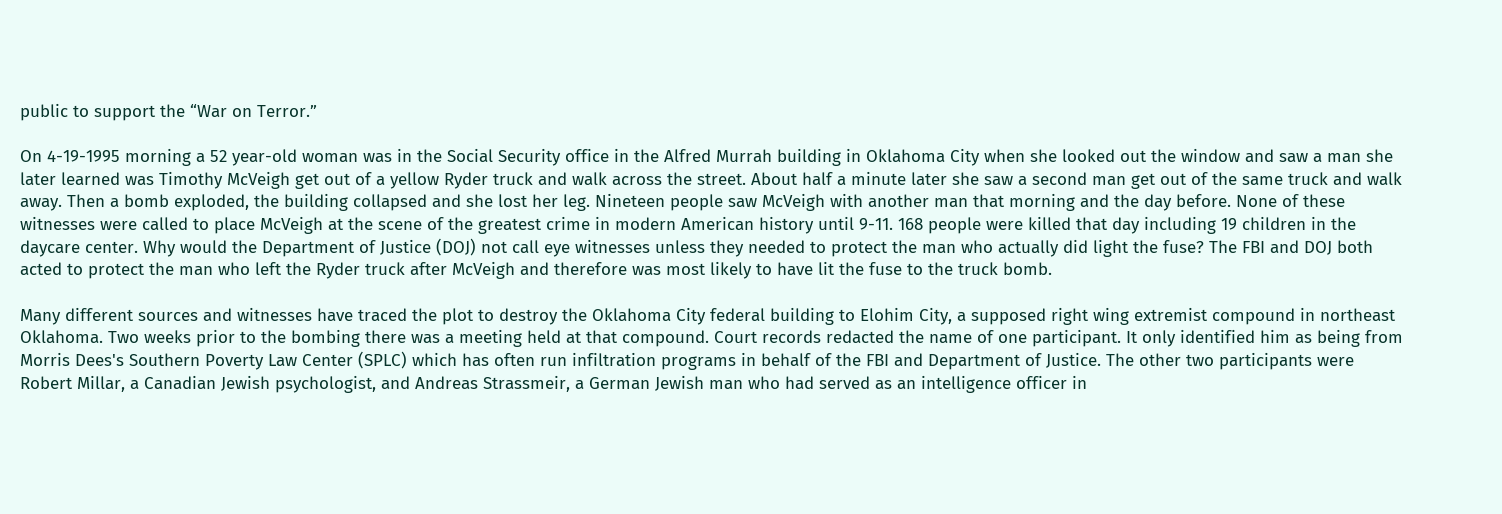public to support the “War on Terror.”

On 4-19-1995 morning a 52 year-old woman was in the Social Security office in the Alfred Murrah building in Oklahoma City when she looked out the window and saw a man she later learned was Timothy McVeigh get out of a yellow Ryder truck and walk across the street. About half a minute later she saw a second man get out of the same truck and walk away. Then a bomb exploded, the building collapsed and she lost her leg. Nineteen people saw McVeigh with another man that morning and the day before. None of these witnesses were called to place McVeigh at the scene of the greatest crime in modern American history until 9-11. 168 people were killed that day including 19 children in the daycare center. Why would the Department of Justice (DOJ) not call eye witnesses unless they needed to protect the man who actually did light the fuse? The FBI and DOJ both acted to protect the man who left the Ryder truck after McVeigh and therefore was most likely to have lit the fuse to the truck bomb.

Many different sources and witnesses have traced the plot to destroy the Oklahoma City federal building to Elohim City, a supposed right wing extremist compound in northeast Oklahoma. Two weeks prior to the bombing there was a meeting held at that compound. Court records redacted the name of one participant. It only identified him as being from Morris Dees's Southern Poverty Law Center (SPLC) which has often run infiltration programs in behalf of the FBI and Department of Justice. The other two participants were Robert Millar, a Canadian Jewish psychologist, and Andreas Strassmeir, a German Jewish man who had served as an intelligence officer in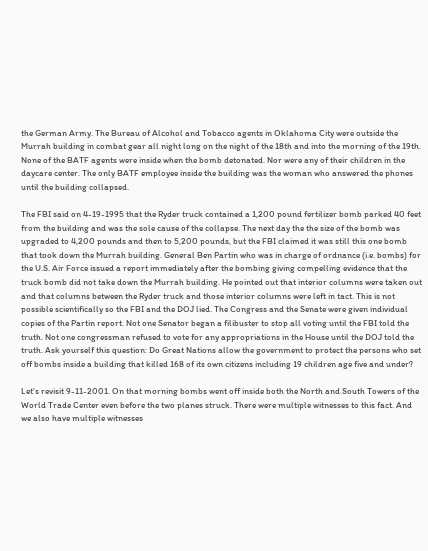the German Army. The Bureau of Alcohol and Tobacco agents in Oklahoma City were outside the Murrah building in combat gear all night long on the night of the 18th and into the morning of the 19th. None of the BATF agents were inside when the bomb detonated. Nor were any of their children in the daycare center. The only BATF employee inside the building was the woman who answered the phones until the building collapsed.

The FBI said on 4-19-1995 that the Ryder truck contained a 1,200 pound fertilizer bomb parked 40 feet from the building and was the sole cause of the collapse. The next day the the size of the bomb was upgraded to 4,200 pounds and then to 5,200 pounds, but the FBI claimed it was still this one bomb that took down the Murrah building. General Ben Partin who was in charge of ordnance (i.e. bombs) for the U.S. Air Force issued a report immediately after the bombing giving compelling evidence that the truck bomb did not take down the Murrah building. He pointed out that interior columns were taken out and that columns between the Ryder truck and those interior columns were left in tact. This is not possible scientifically so the FBI and the DOJ lied. The Congress and the Senate were given individual copies of the Partin report. Not one Senator began a filibuster to stop all voting until the FBI told the truth. Not one congressman refused to vote for any appropriations in the House until the DOJ told the truth. Ask yourself this question: Do Great Nations allow the government to protect the persons who set off bombs inside a building that killed 168 of its own citizens including 19 children age five and under?

Let's revisit 9-11-2001. On that morning bombs went off inside both the North and South Towers of the World Trade Center even before the two planes struck. There were multiple witnesses to this fact. And we also have multiple witnesses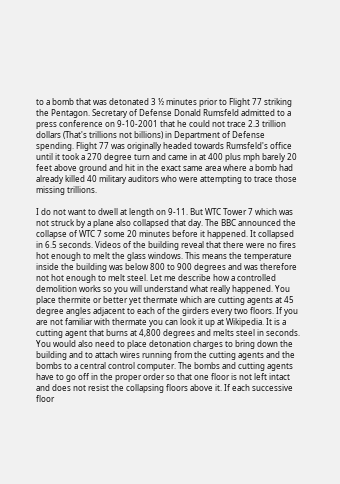to a bomb that was detonated 3 ½ minutes prior to Flight 77 striking the Pentagon. Secretary of Defense Donald Rumsfeld admitted to a press conference on 9-10-2001 that he could not trace 2.3 trillion dollars (That's trillions not billions) in Department of Defense spending. Flight 77 was originally headed towards Rumsfeld's office until it took a 270 degree turn and came in at 400 plus mph barely 20 feet above ground and hit in the exact same area where a bomb had already killed 40 military auditors who were attempting to trace those missing trillions.

I do not want to dwell at length on 9-11. But WTC Tower 7 which was not struck by a plane also collapsed that day. The BBC announced the collapse of WTC 7 some 20 minutes before it happened. It collapsed in 6.5 seconds. Videos of the building reveal that there were no fires hot enough to melt the glass windows. This means the temperature inside the building was below 800 to 900 degrees and was therefore not hot enough to melt steel. Let me describe how a controlled demolition works so you will understand what really happened. You place thermite or better yet thermate which are cutting agents at 45 degree angles adjacent to each of the girders every two floors. If you are not familiar with thermate you can look it up at Wikipedia. It is a cutting agent that burns at 4,800 degrees and melts steel in seconds. You would also need to place detonation charges to bring down the building and to attach wires running from the cutting agents and the bombs to a central control computer. The bombs and cutting agents have to go off in the proper order so that one floor is not left intact and does not resist the collapsing floors above it. If each successive floor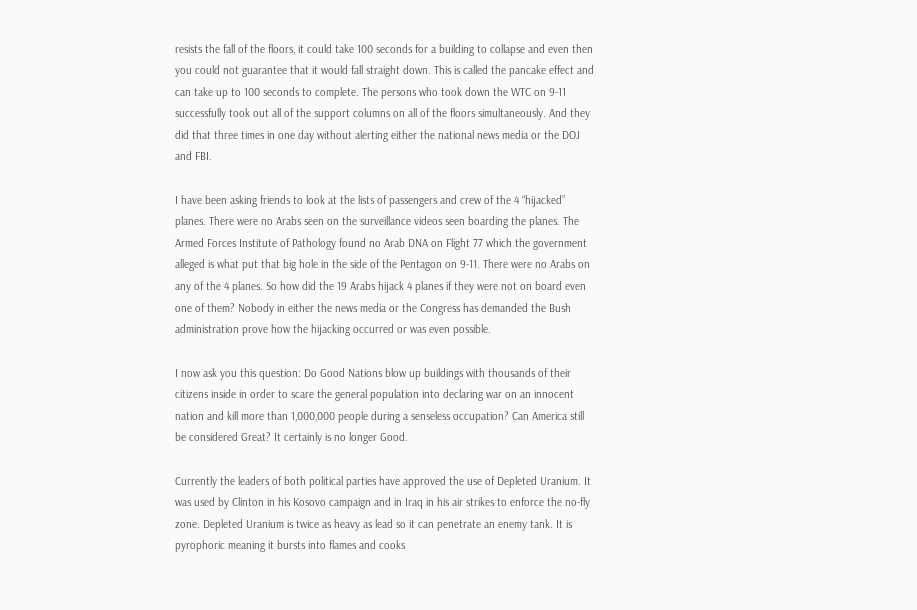resists the fall of the floors, it could take 100 seconds for a building to collapse and even then you could not guarantee that it would fall straight down. This is called the pancake effect and can take up to 100 seconds to complete. The persons who took down the WTC on 9-11 successfully took out all of the support columns on all of the floors simultaneously. And they did that three times in one day without alerting either the national news media or the DOJ and FBI.

I have been asking friends to look at the lists of passengers and crew of the 4 “hijacked” planes. There were no Arabs seen on the surveillance videos seen boarding the planes. The Armed Forces Institute of Pathology found no Arab DNA on Flight 77 which the government alleged is what put that big hole in the side of the Pentagon on 9-11. There were no Arabs on any of the 4 planes. So how did the 19 Arabs hijack 4 planes if they were not on board even one of them? Nobody in either the news media or the Congress has demanded the Bush administration prove how the hijacking occurred or was even possible.

I now ask you this question: Do Good Nations blow up buildings with thousands of their citizens inside in order to scare the general population into declaring war on an innocent nation and kill more than 1,000,000 people during a senseless occupation? Can America still be considered Great? It certainly is no longer Good.

Currently the leaders of both political parties have approved the use of Depleted Uranium. It was used by Clinton in his Kosovo campaign and in Iraq in his air strikes to enforce the no-fly zone. Depleted Uranium is twice as heavy as lead so it can penetrate an enemy tank. It is pyrophoric meaning it bursts into flames and cooks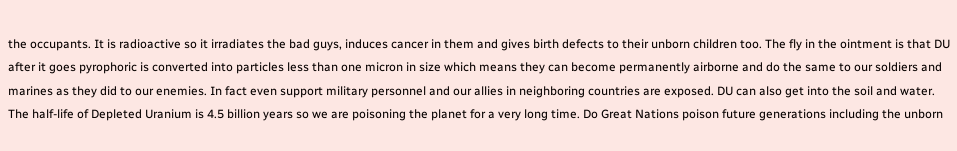the occupants. It is radioactive so it irradiates the bad guys, induces cancer in them and gives birth defects to their unborn children too. The fly in the ointment is that DU after it goes pyrophoric is converted into particles less than one micron in size which means they can become permanently airborne and do the same to our soldiers and marines as they did to our enemies. In fact even support military personnel and our allies in neighboring countries are exposed. DU can also get into the soil and water. The half-life of Depleted Uranium is 4.5 billion years so we are poisoning the planet for a very long time. Do Great Nations poison future generations including the unborn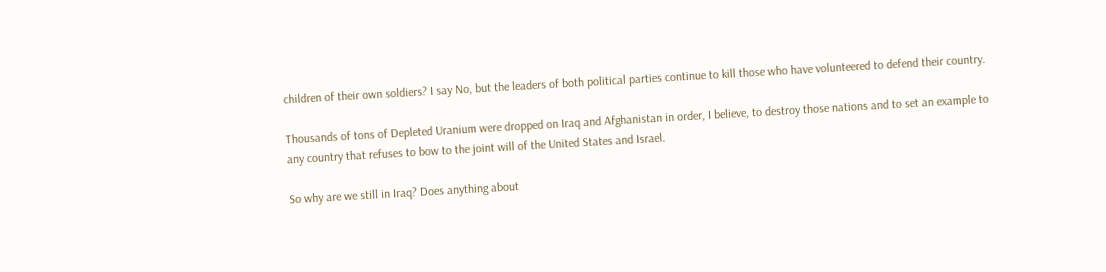children of their own soldiers? I say No, but the leaders of both political parties continue to kill those who have volunteered to defend their country.

Thousands of tons of Depleted Uranium were dropped on Iraq and Afghanistan in order, I believe, to destroy those nations and to set an example to any country that refuses to bow to the joint will of the United States and Israel.

So why are we still in Iraq? Does anything about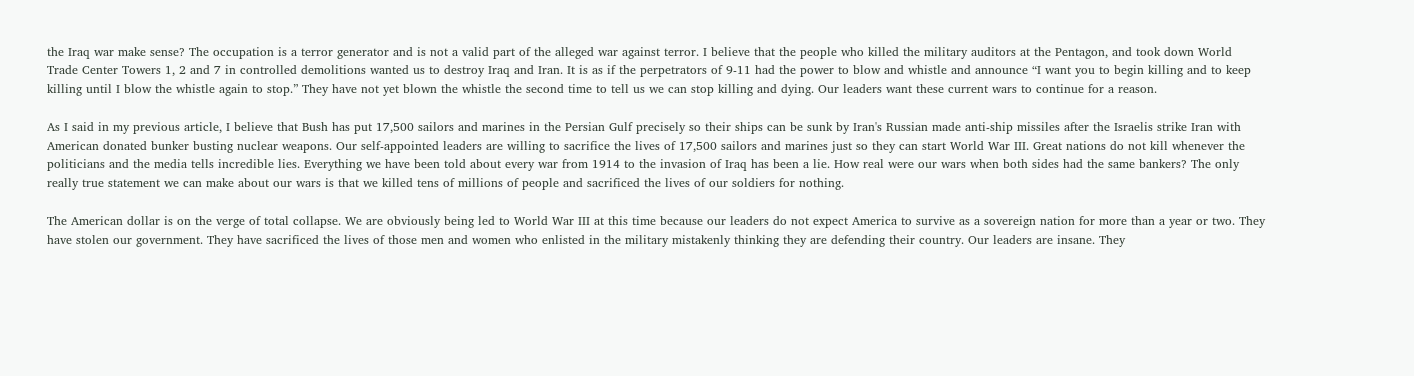the Iraq war make sense? The occupation is a terror generator and is not a valid part of the alleged war against terror. I believe that the people who killed the military auditors at the Pentagon, and took down World Trade Center Towers 1, 2 and 7 in controlled demolitions wanted us to destroy Iraq and Iran. It is as if the perpetrators of 9-11 had the power to blow and whistle and announce “I want you to begin killing and to keep killing until I blow the whistle again to stop.” They have not yet blown the whistle the second time to tell us we can stop killing and dying. Our leaders want these current wars to continue for a reason.

As I said in my previous article, I believe that Bush has put 17,500 sailors and marines in the Persian Gulf precisely so their ships can be sunk by Iran's Russian made anti-ship missiles after the Israelis strike Iran with American donated bunker busting nuclear weapons. Our self-appointed leaders are willing to sacrifice the lives of 17,500 sailors and marines just so they can start World War III. Great nations do not kill whenever the politicians and the media tells incredible lies. Everything we have been told about every war from 1914 to the invasion of Iraq has been a lie. How real were our wars when both sides had the same bankers? The only really true statement we can make about our wars is that we killed tens of millions of people and sacrificed the lives of our soldiers for nothing.

The American dollar is on the verge of total collapse. We are obviously being led to World War III at this time because our leaders do not expect America to survive as a sovereign nation for more than a year or two. They have stolen our government. They have sacrificed the lives of those men and women who enlisted in the military mistakenly thinking they are defending their country. Our leaders are insane. They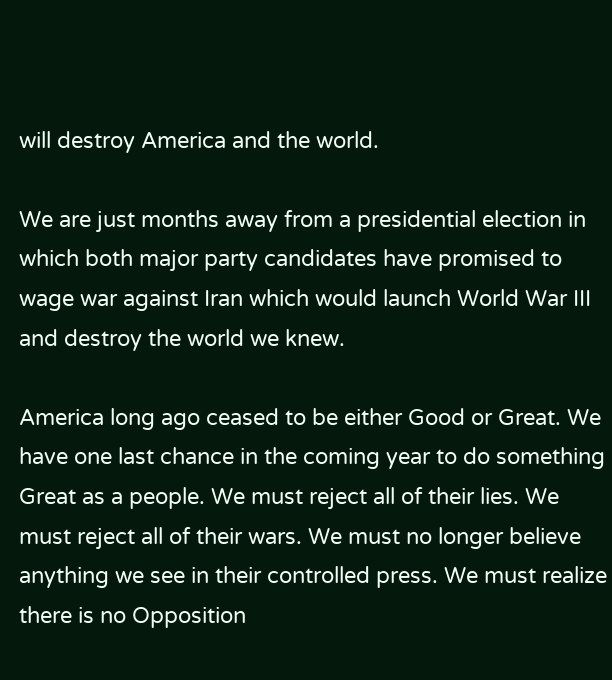will destroy America and the world.

We are just months away from a presidential election in which both major party candidates have promised to wage war against Iran which would launch World War III and destroy the world we knew.

America long ago ceased to be either Good or Great. We have one last chance in the coming year to do something Great as a people. We must reject all of their lies. We must reject all of their wars. We must no longer believe anything we see in their controlled press. We must realize there is no Opposition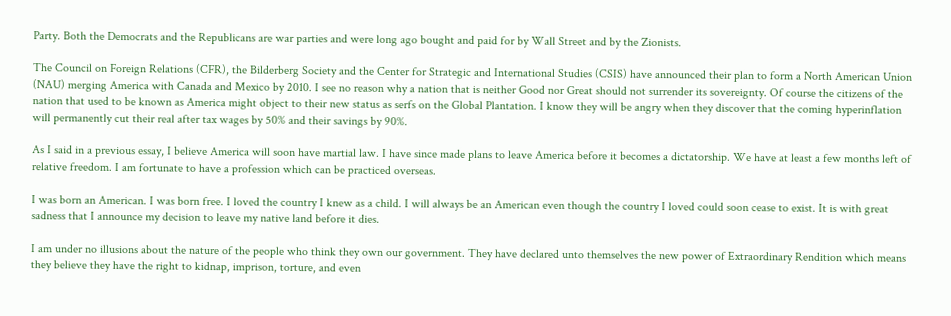Party. Both the Democrats and the Republicans are war parties and were long ago bought and paid for by Wall Street and by the Zionists.

The Council on Foreign Relations (CFR), the Bilderberg Society and the Center for Strategic and International Studies (CSIS) have announced their plan to form a North American Union (NAU) merging America with Canada and Mexico by 2010. I see no reason why a nation that is neither Good nor Great should not surrender its sovereignty. Of course the citizens of the nation that used to be known as America might object to their new status as serfs on the Global Plantation. I know they will be angry when they discover that the coming hyperinflation will permanently cut their real after tax wages by 50% and their savings by 90%.

As I said in a previous essay, I believe America will soon have martial law. I have since made plans to leave America before it becomes a dictatorship. We have at least a few months left of relative freedom. I am fortunate to have a profession which can be practiced overseas.

I was born an American. I was born free. I loved the country I knew as a child. I will always be an American even though the country I loved could soon cease to exist. It is with great sadness that I announce my decision to leave my native land before it dies.

I am under no illusions about the nature of the people who think they own our government. They have declared unto themselves the new power of Extraordinary Rendition which means they believe they have the right to kidnap, imprison, torture, and even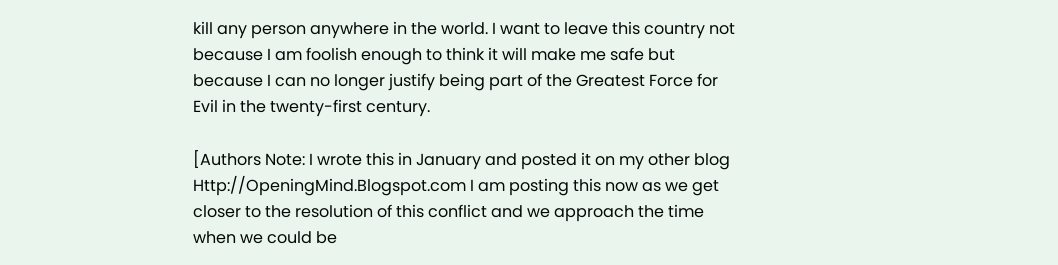kill any person anywhere in the world. I want to leave this country not because I am foolish enough to think it will make me safe but because I can no longer justify being part of the Greatest Force for Evil in the twenty-first century.

[Authors Note: I wrote this in January and posted it on my other blog Http://OpeningMind.Blogspot.com I am posting this now as we get closer to the resolution of this conflict and we approach the time when we could be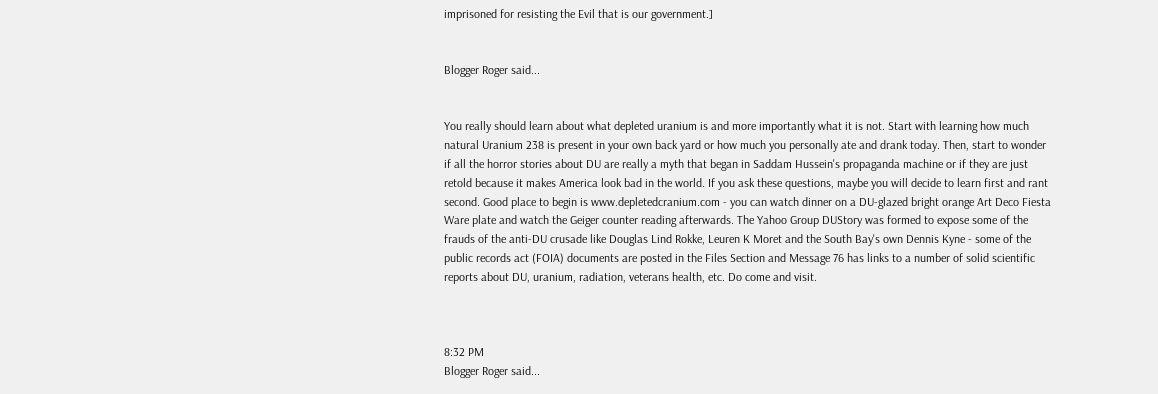imprisoned for resisting the Evil that is our government.]


Blogger Roger said...


You really should learn about what depleted uranium is and more importantly what it is not. Start with learning how much natural Uranium 238 is present in your own back yard or how much you personally ate and drank today. Then, start to wonder if all the horror stories about DU are really a myth that began in Saddam Hussein's propaganda machine or if they are just retold because it makes America look bad in the world. If you ask these questions, maybe you will decide to learn first and rant second. Good place to begin is www.depletedcranium.com - you can watch dinner on a DU-glazed bright orange Art Deco Fiesta Ware plate and watch the Geiger counter reading afterwards. The Yahoo Group DUStory was formed to expose some of the frauds of the anti-DU crusade like Douglas Lind Rokke, Leuren K Moret and the South Bay's own Dennis Kyne - some of the public records act (FOIA) documents are posted in the Files Section and Message 76 has links to a number of solid scientific reports about DU, uranium, radiation, veterans health, etc. Do come and visit.



8:32 PM
Blogger Roger said...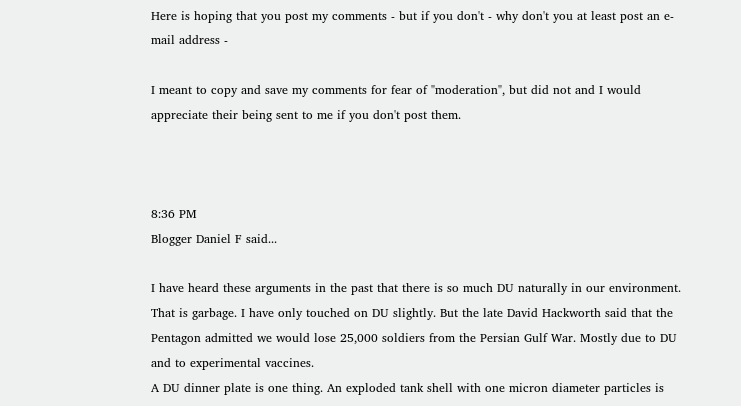Here is hoping that you post my comments - but if you don't - why don't you at least post an e-mail address -

I meant to copy and save my comments for fear of "moderation", but did not and I would appreciate their being sent to me if you don't post them.



8:36 PM
Blogger Daniel F said...

I have heard these arguments in the past that there is so much DU naturally in our environment. That is garbage. I have only touched on DU slightly. But the late David Hackworth said that the Pentagon admitted we would lose 25,000 soldiers from the Persian Gulf War. Mostly due to DU and to experimental vaccines.
A DU dinner plate is one thing. An exploded tank shell with one micron diameter particles is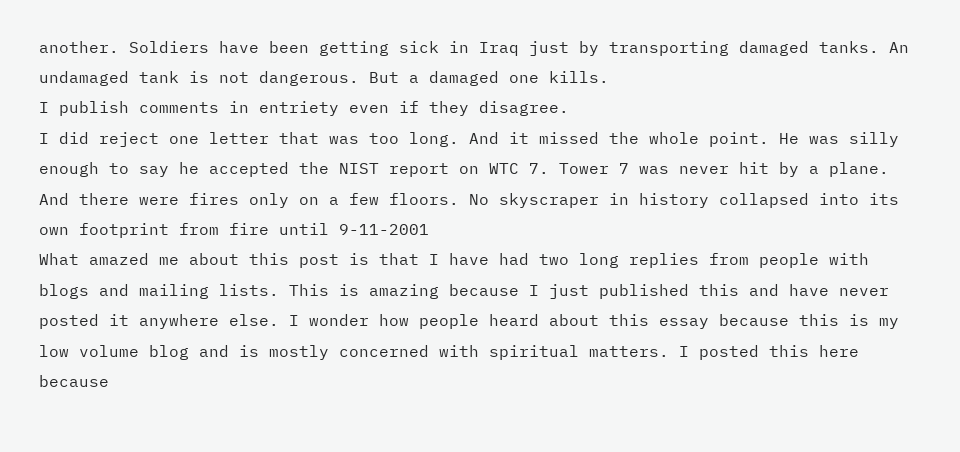another. Soldiers have been getting sick in Iraq just by transporting damaged tanks. An undamaged tank is not dangerous. But a damaged one kills.
I publish comments in entriety even if they disagree.
I did reject one letter that was too long. And it missed the whole point. He was silly enough to say he accepted the NIST report on WTC 7. Tower 7 was never hit by a plane. And there were fires only on a few floors. No skyscraper in history collapsed into its own footprint from fire until 9-11-2001
What amazed me about this post is that I have had two long replies from people with blogs and mailing lists. This is amazing because I just published this and have never posted it anywhere else. I wonder how people heard about this essay because this is my low volume blog and is mostly concerned with spiritual matters. I posted this here because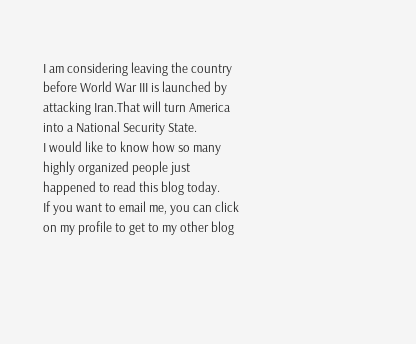I am considering leaving the country before World War III is launched by attacking Iran.That will turn America into a National Security State.
I would like to know how so many highly organized people just happened to read this blog today.
If you want to email me, you can click on my profile to get to my other blog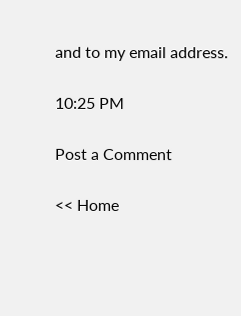and to my email address.

10:25 PM

Post a Comment

<< Home